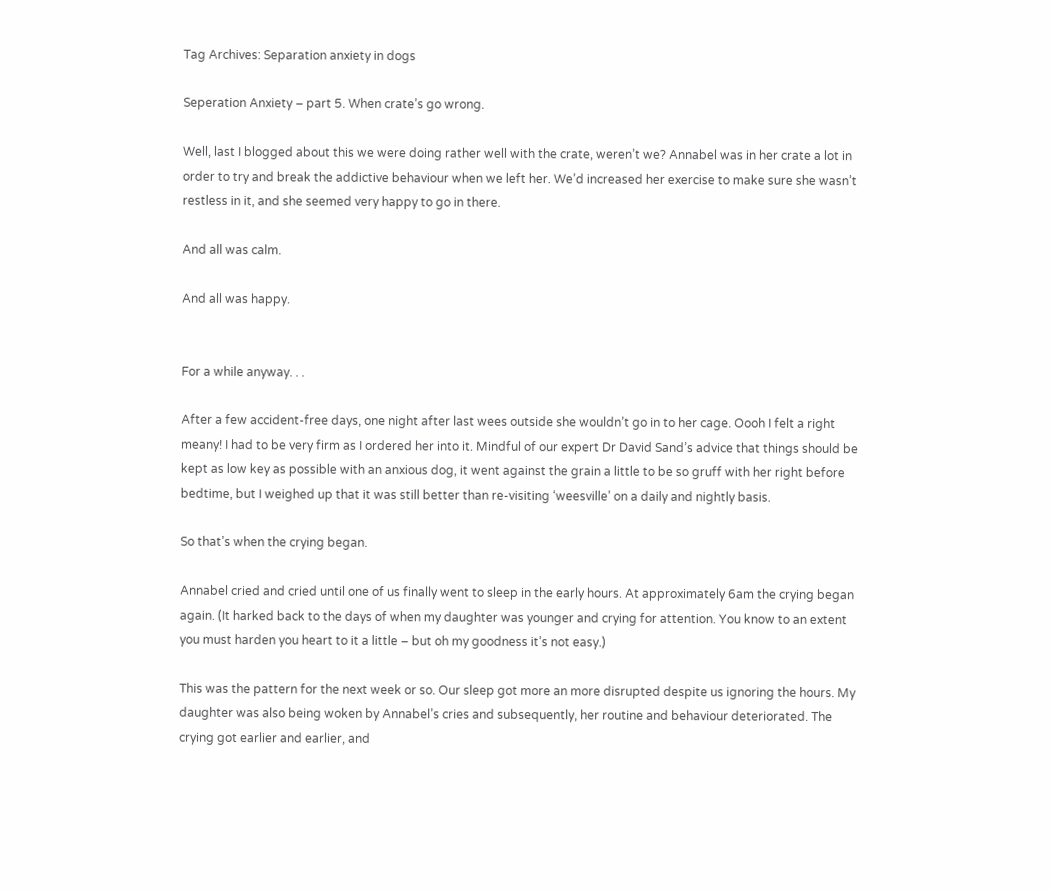Tag Archives: Separation anxiety in dogs

Seperation Anxiety – part 5. When crate’s go wrong.

Well, last I blogged about this we were doing rather well with the crate, weren’t we? Annabel was in her crate a lot in order to try and break the addictive behaviour when we left her. We’d increased her exercise to make sure she wasn’t restless in it, and she seemed very happy to go in there.

And all was calm.

And all was happy.


For a while anyway. . .

After a few accident-free days, one night after last wees outside she wouldn’t go in to her cage. Oooh I felt a right meany! I had to be very firm as I ordered her into it. Mindful of our expert Dr David Sand’s advice that things should be kept as low key as possible with an anxious dog, it went against the grain a little to be so gruff with her right before bedtime, but I weighed up that it was still better than re-visiting ‘weesville’ on a daily and nightly basis.

So that’s when the crying began.

Annabel cried and cried until one of us finally went to sleep in the early hours. At approximately 6am the crying began again. (It harked back to the days of when my daughter was younger and crying for attention. You know to an extent you must harden you heart to it a little – but oh my goodness it’s not easy.)

This was the pattern for the next week or so. Our sleep got more an more disrupted despite us ignoring the hours. My daughter was also being woken by Annabel’s cries and subsequently, her routine and behaviour deteriorated. The crying got earlier and earlier, and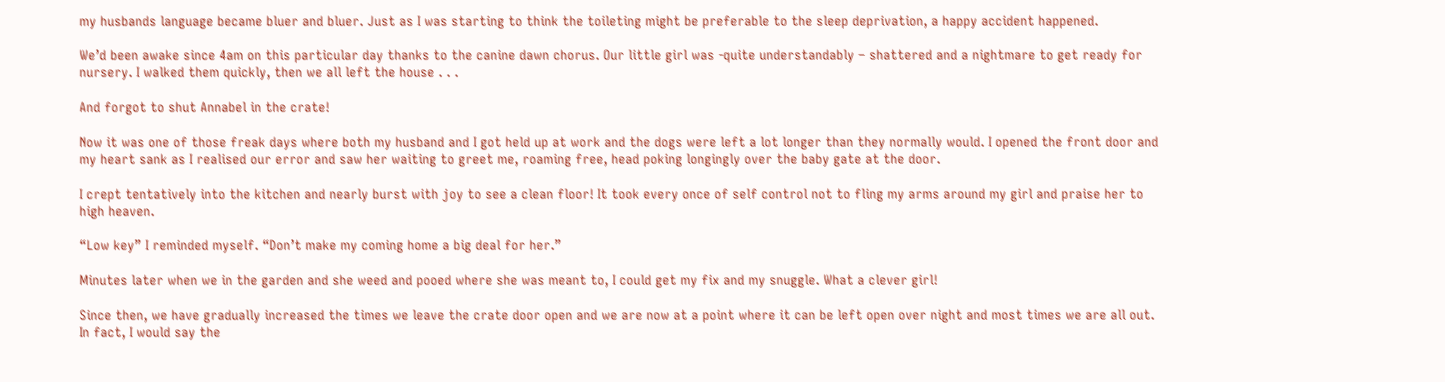my husbands language became bluer and bluer. Just as I was starting to think the toileting might be preferable to the sleep deprivation, a happy accident happened.

We’d been awake since 4am on this particular day thanks to the canine dawn chorus. Our little girl was -quite understandably – shattered and a nightmare to get ready for nursery. I walked them quickly, then we all left the house . . .

And forgot to shut Annabel in the crate!

Now it was one of those freak days where both my husband and I got held up at work and the dogs were left a lot longer than they normally would. I opened the front door and my heart sank as I realised our error and saw her waiting to greet me, roaming free, head poking longingly over the baby gate at the door.

I crept tentatively into the kitchen and nearly burst with joy to see a clean floor! It took every once of self control not to fling my arms around my girl and praise her to high heaven.

“Low key” I reminded myself. “Don’t make my coming home a big deal for her.”

Minutes later when we in the garden and she weed and pooed where she was meant to, I could get my fix and my snuggle. What a clever girl!

Since then, we have gradually increased the times we leave the crate door open and we are now at a point where it can be left open over night and most times we are all out. In fact, I would say the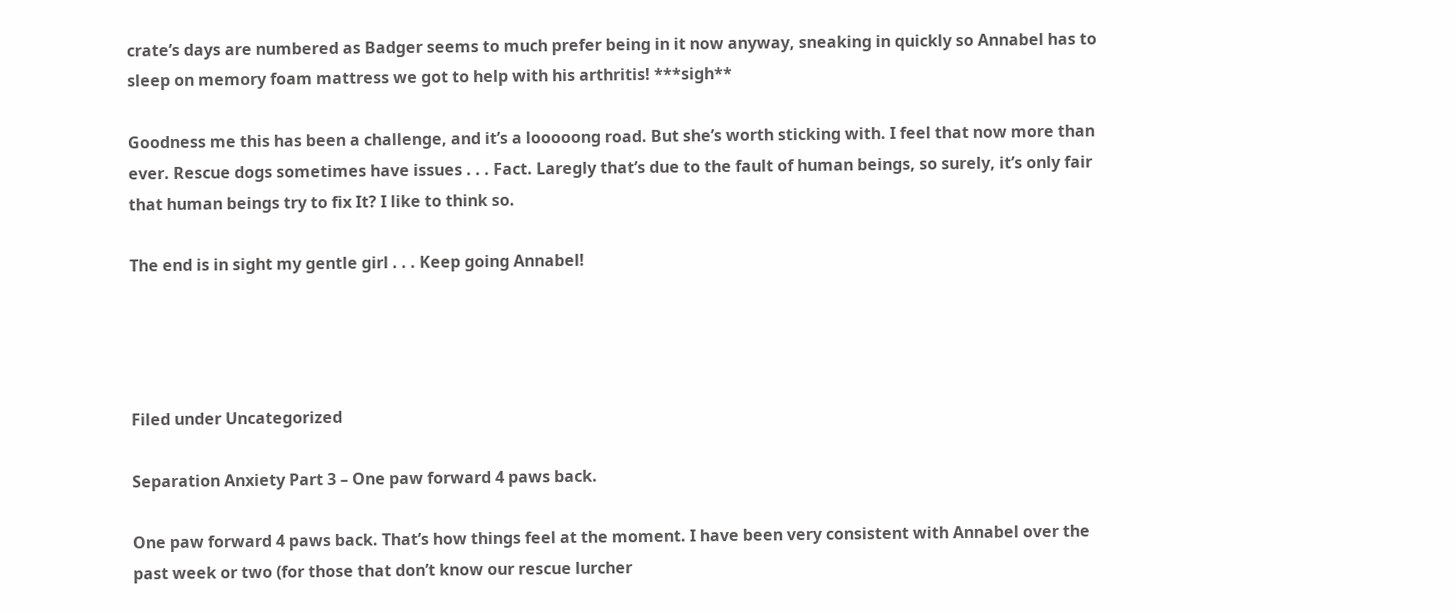crate’s days are numbered as Badger seems to much prefer being in it now anyway, sneaking in quickly so Annabel has to sleep on memory foam mattress we got to help with his arthritis! ***sigh**

Goodness me this has been a challenge, and it’s a looooong road. But she’s worth sticking with. I feel that now more than ever. Rescue dogs sometimes have issues . . . Fact. Laregly that’s due to the fault of human beings, so surely, it’s only fair that human beings try to fix It? I like to think so.

The end is in sight my gentle girl . . . Keep going Annabel!




Filed under Uncategorized

Separation Anxiety Part 3 – One paw forward 4 paws back.

One paw forward 4 paws back. That’s how things feel at the moment. I have been very consistent with Annabel over the past week or two (for those that don’t know our rescue lurcher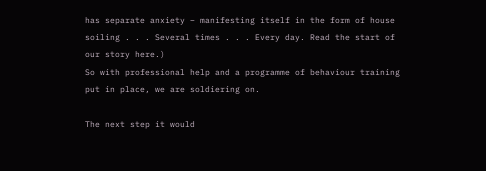has separate anxiety – manifesting itself in the form of house soiling . . . Several times . . . Every day. Read the start of our story here.)
So with professional help and a programme of behaviour training put in place, we are soldiering on.

The next step it would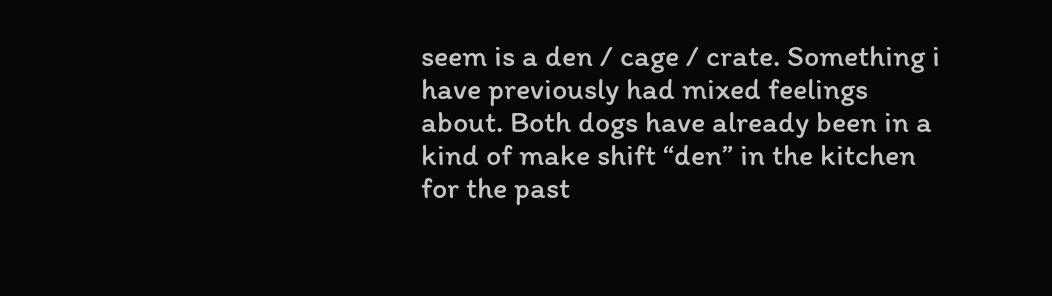seem is a den / cage / crate. Something i have previously had mixed feelings about. Both dogs have already been in a kind of make shift “den” in the kitchen for the past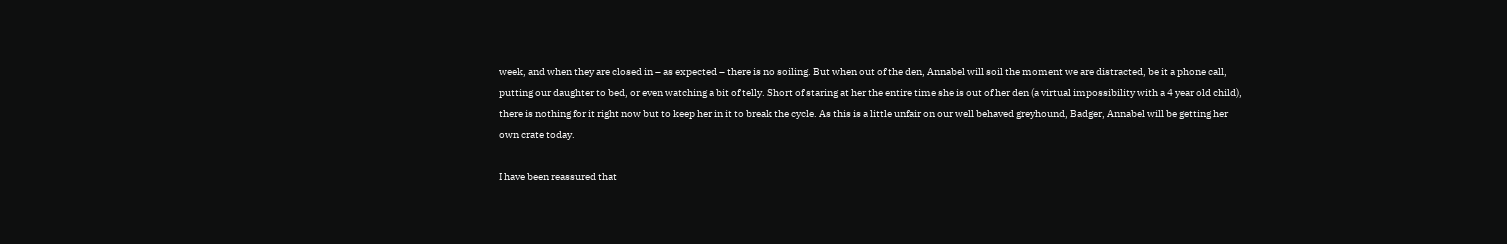week, and when they are closed in – as expected – there is no soiling. But when out of the den, Annabel will soil the moment we are distracted, be it a phone call, putting our daughter to bed, or even watching a bit of telly. Short of staring at her the entire time she is out of her den (a virtual impossibility with a 4 year old child), there is nothing for it right now but to keep her in it to break the cycle. As this is a little unfair on our well behaved greyhound, Badger, Annabel will be getting her own crate today.

I have been reassured that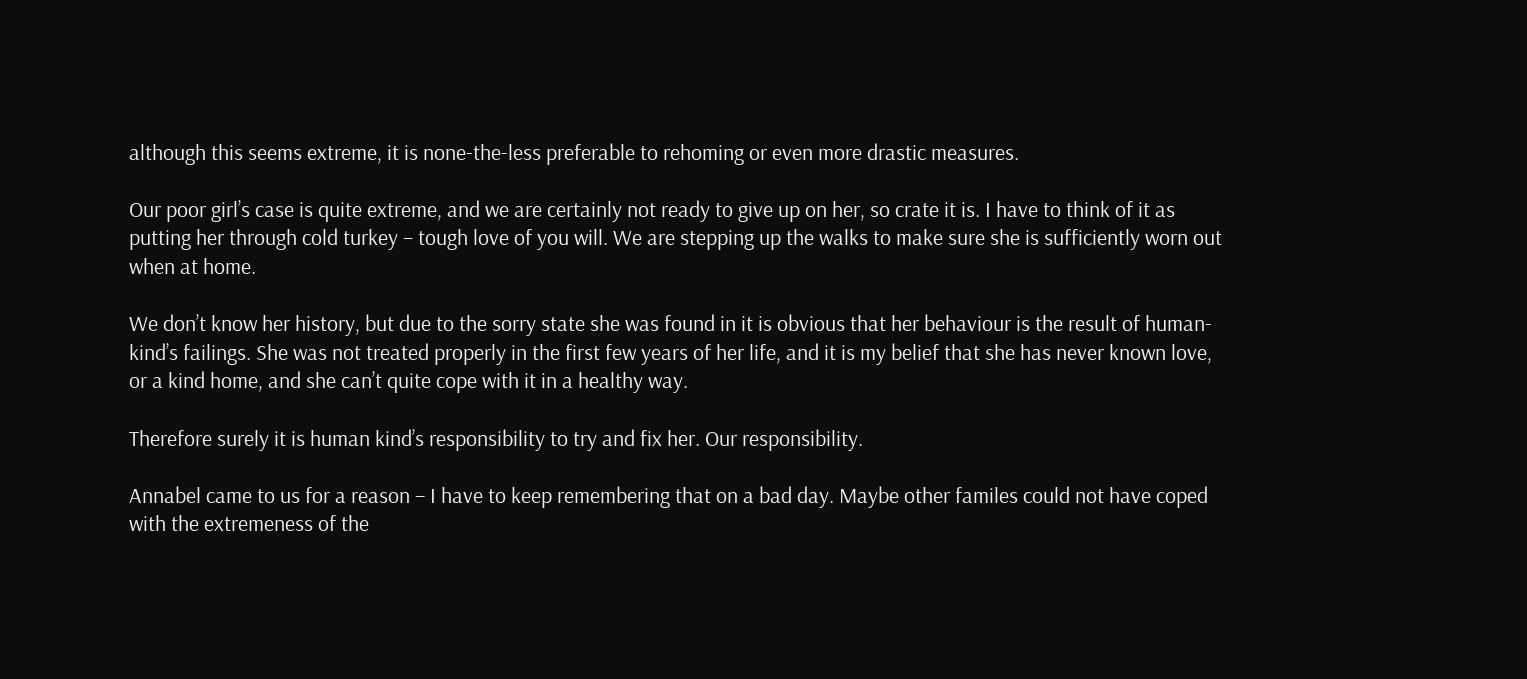although this seems extreme, it is none-the-less preferable to rehoming or even more drastic measures.

Our poor girl’s case is quite extreme, and we are certainly not ready to give up on her, so crate it is. I have to think of it as putting her through cold turkey – tough love of you will. We are stepping up the walks to make sure she is sufficiently worn out when at home.

We don’t know her history, but due to the sorry state she was found in it is obvious that her behaviour is the result of human-kind’s failings. She was not treated properly in the first few years of her life, and it is my belief that she has never known love, or a kind home, and she can’t quite cope with it in a healthy way.

Therefore surely it is human kind’s responsibility to try and fix her. Our responsibility.

Annabel came to us for a reason – I have to keep remembering that on a bad day. Maybe other familes could not have coped with the extremeness of the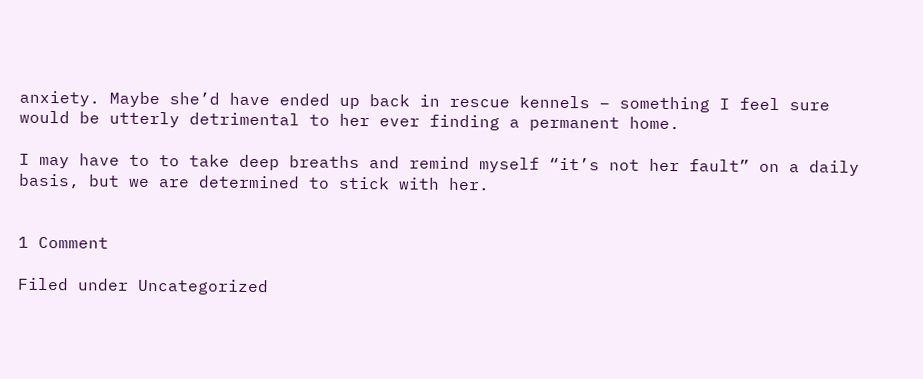anxiety. Maybe she’d have ended up back in rescue kennels – something I feel sure would be utterly detrimental to her ever finding a permanent home.

I may have to to take deep breaths and remind myself “it’s not her fault” on a daily basis, but we are determined to stick with her.


1 Comment

Filed under Uncategorized